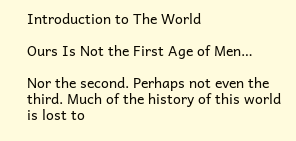Introduction to The World

Ours Is Not the First Age of Men…

Nor the second. Perhaps not even the third. Much of the history of this world is lost to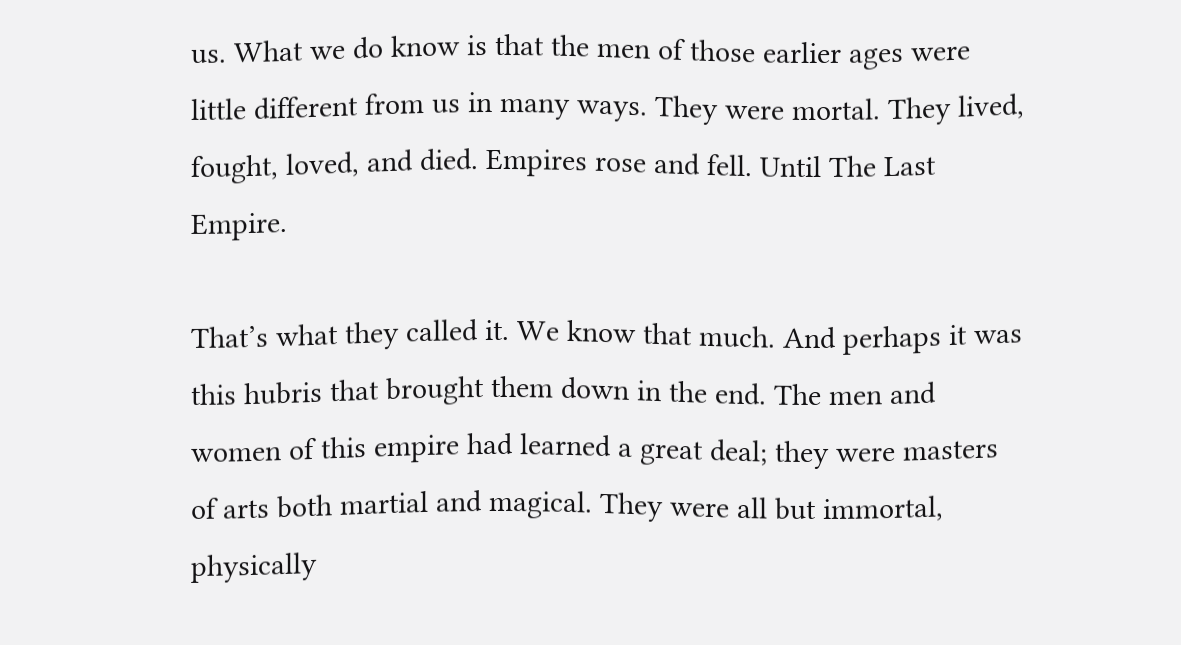us. What we do know is that the men of those earlier ages were little different from us in many ways. They were mortal. They lived, fought, loved, and died. Empires rose and fell. Until The Last Empire.

That’s what they called it. We know that much. And perhaps it was this hubris that brought them down in the end. The men and women of this empire had learned a great deal; they were masters of arts both martial and magical. They were all but immortal, physically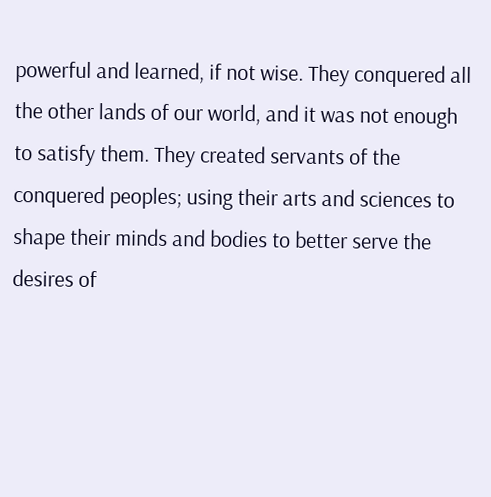powerful and learned, if not wise. They conquered all the other lands of our world, and it was not enough to satisfy them. They created servants of the conquered peoples; using their arts and sciences to shape their minds and bodies to better serve the desires of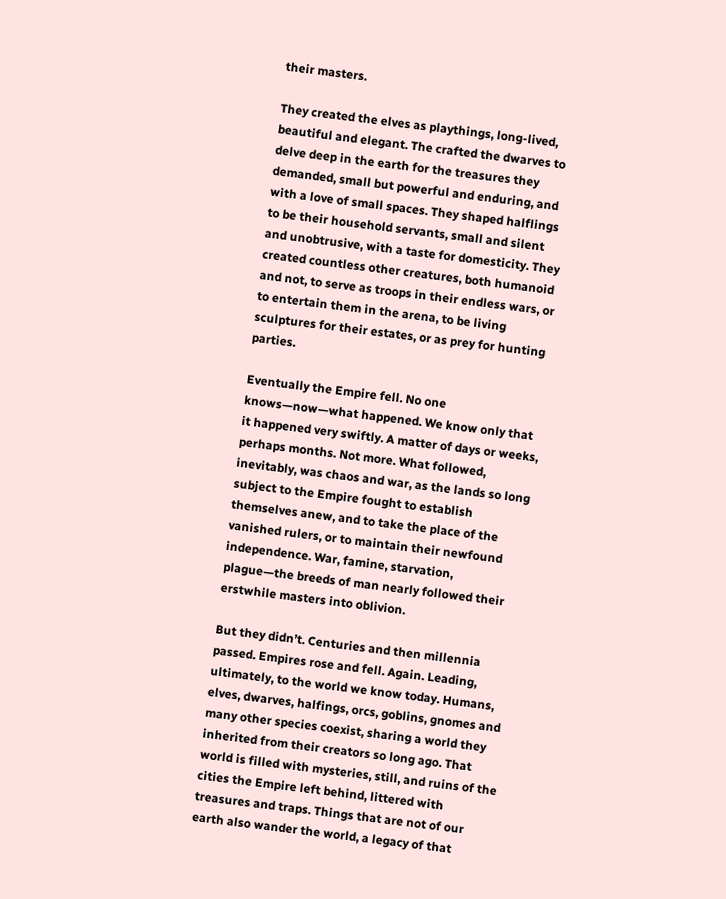their masters.

They created the elves as playthings, long-lived, beautiful and elegant. The crafted the dwarves to delve deep in the earth for the treasures they demanded, small but powerful and enduring, and with a love of small spaces. They shaped halflings to be their household servants, small and silent and unobtrusive, with a taste for domesticity. They created countless other creatures, both humanoid and not, to serve as troops in their endless wars, or to entertain them in the arena, to be living sculptures for their estates, or as prey for hunting parties.

Eventually the Empire fell. No one knows—now—what happened. We know only that it happened very swiftly. A matter of days or weeks, perhaps months. Not more. What followed, inevitably, was chaos and war, as the lands so long subject to the Empire fought to establish themselves anew, and to take the place of the vanished rulers, or to maintain their newfound independence. War, famine, starvation, plague—the breeds of man nearly followed their erstwhile masters into oblivion.

But they didn’t. Centuries and then millennia passed. Empires rose and fell. Again. Leading, ultimately, to the world we know today. Humans, elves, dwarves, halfings, orcs, goblins, gnomes and many other species coexist, sharing a world they inherited from their creators so long ago. That world is filled with mysteries, still, and ruins of the cities the Empire left behind, littered with treasures and traps. Things that are not of our earth also wander the world, a legacy of that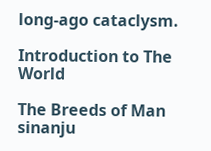long-ago cataclysm.

Introduction to The World

The Breeds of Man sinanju